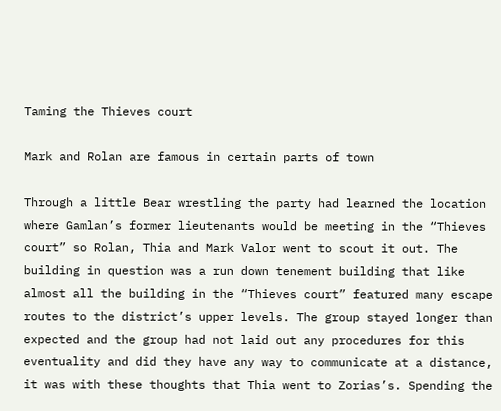Taming the Thieves court

Mark and Rolan are famous in certain parts of town

Through a little Bear wrestling the party had learned the location where Gamlan’s former lieutenants would be meeting in the “Thieves court” so Rolan, Thia and Mark Valor went to scout it out. The building in question was a run down tenement building that like almost all the building in the “Thieves court” featured many escape routes to the district’s upper levels. The group stayed longer than expected and the group had not laid out any procedures for this eventuality and did they have any way to communicate at a distance, it was with these thoughts that Thia went to Zorias’s. Spending the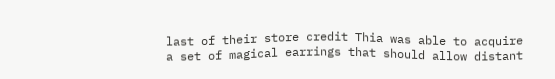last of their store credit Thia was able to acquire a set of magical earrings that should allow distant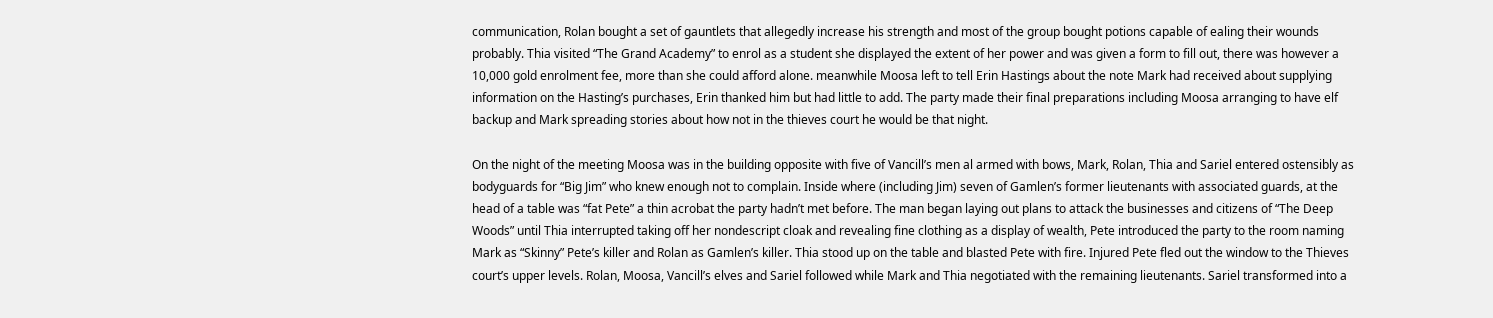communication, Rolan bought a set of gauntlets that allegedly increase his strength and most of the group bought potions capable of ealing their wounds probably. Thia visited “The Grand Academy” to enrol as a student she displayed the extent of her power and was given a form to fill out, there was however a 10,000 gold enrolment fee, more than she could afford alone. meanwhile Moosa left to tell Erin Hastings about the note Mark had received about supplying information on the Hasting’s purchases, Erin thanked him but had little to add. The party made their final preparations including Moosa arranging to have elf backup and Mark spreading stories about how not in the thieves court he would be that night.

On the night of the meeting Moosa was in the building opposite with five of Vancill’s men al armed with bows, Mark, Rolan, Thia and Sariel entered ostensibly as bodyguards for “Big Jim” who knew enough not to complain. Inside where (including Jim) seven of Gamlen’s former lieutenants with associated guards, at the head of a table was “fat Pete” a thin acrobat the party hadn’t met before. The man began laying out plans to attack the businesses and citizens of “The Deep Woods” until Thia interrupted taking off her nondescript cloak and revealing fine clothing as a display of wealth, Pete introduced the party to the room naming Mark as “Skinny” Pete’s killer and Rolan as Gamlen’s killer. Thia stood up on the table and blasted Pete with fire. Injured Pete fled out the window to the Thieves court’s upper levels. Rolan, Moosa, Vancill’s elves and Sariel followed while Mark and Thia negotiated with the remaining lieutenants. Sariel transformed into a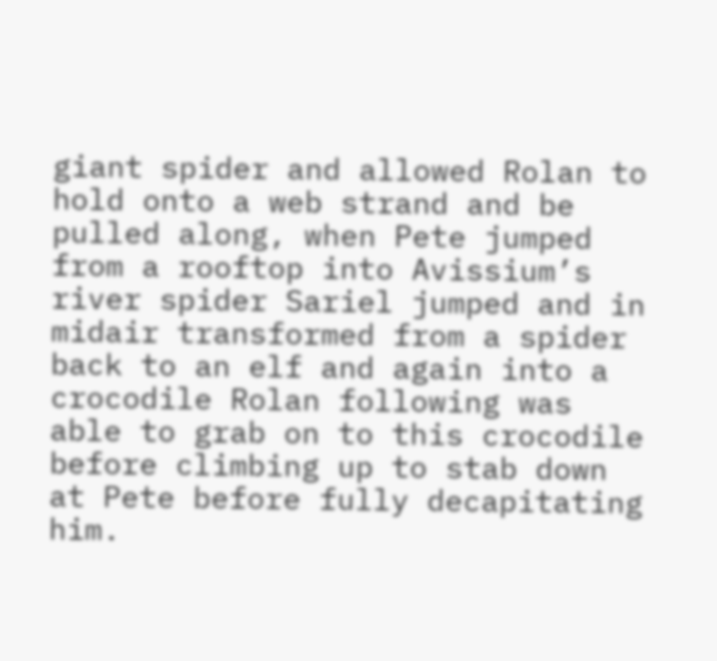giant spider and allowed Rolan to hold onto a web strand and be pulled along, when Pete jumped from a rooftop into Avissium’s river spider Sariel jumped and in midair transformed from a spider back to an elf and again into a crocodile Rolan following was able to grab on to this crocodile before climbing up to stab down at Pete before fully decapitating him.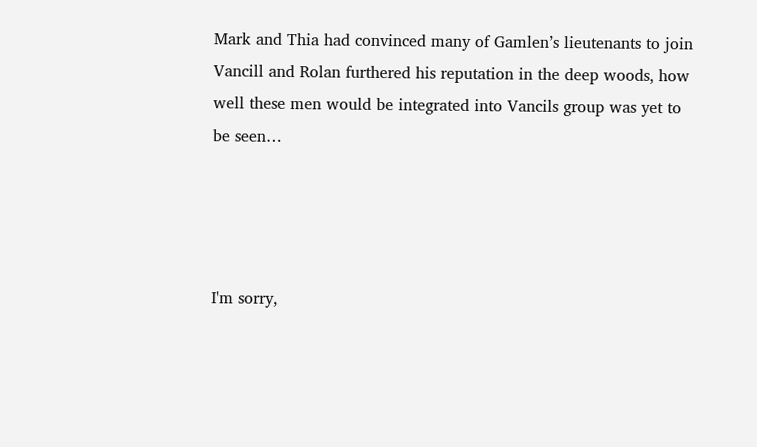Mark and Thia had convinced many of Gamlen’s lieutenants to join Vancill and Rolan furthered his reputation in the deep woods, how well these men would be integrated into Vancils group was yet to be seen…




I'm sorry,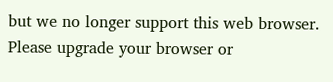but we no longer support this web browser. Please upgrade your browser or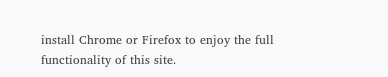install Chrome or Firefox to enjoy the full functionality of this site.